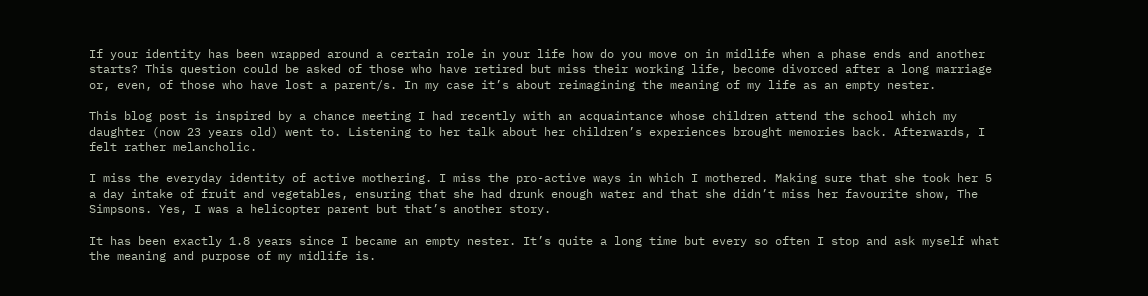If your identity has been wrapped around a certain role in your life how do you move on in midlife when a phase ends and another starts? This question could be asked of those who have retired but miss their working life, become divorced after a long marriage or, even, of those who have lost a parent/s. In my case it’s about reimagining the meaning of my life as an empty nester.

This blog post is inspired by a chance meeting I had recently with an acquaintance whose children attend the school which my daughter (now 23 years old) went to. Listening to her talk about her children’s experiences brought memories back. Afterwards, I felt rather melancholic.

I miss the everyday identity of active mothering. I miss the pro-active ways in which I mothered. Making sure that she took her 5 a day intake of fruit and vegetables, ensuring that she had drunk enough water and that she didn’t miss her favourite show, The Simpsons. Yes, I was a helicopter parent but that’s another story.

It has been exactly 1.8 years since I became an empty nester. It’s quite a long time but every so often I stop and ask myself what the meaning and purpose of my midlife is.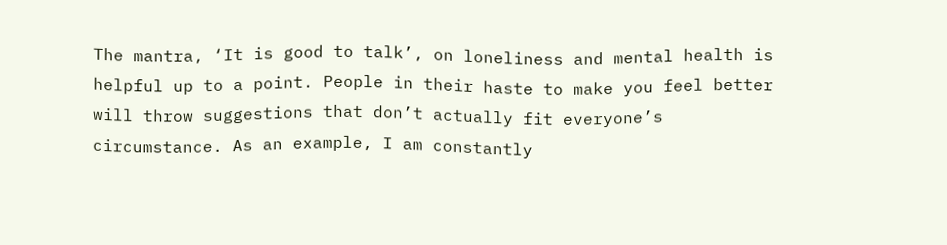The mantra, ‘It is good to talk’, on loneliness and mental health is helpful up to a point. People in their haste to make you feel better will throw suggestions that don’t actually fit everyone’s circumstance. As an example, I am constantly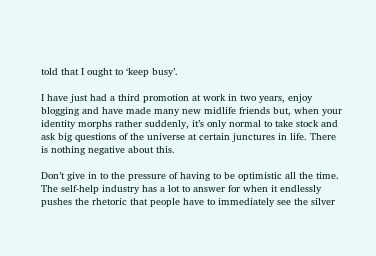told that I ought to ‘keep busy’.

I have just had a third promotion at work in two years, enjoy blogging and have made many new midlife friends but, when your identity morphs rather suddenly, it’s only normal to take stock and ask big questions of the universe at certain junctures in life. There is nothing negative about this.

Don’t give in to the pressure of having to be optimistic all the time. The self-help industry has a lot to answer for when it endlessly pushes the rhetoric that people have to immediately see the silver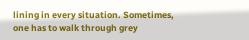lining in every situation. Sometimes, one has to walk through grey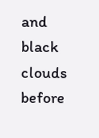and black clouds before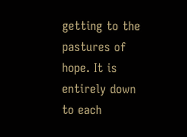getting to the pastures of hope. It is entirely down to each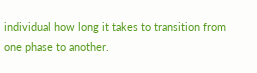individual how long it takes to transition from one phase to another.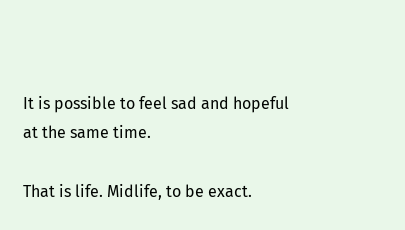It is possible to feel sad and hopeful at the same time.

That is life. Midlife, to be exact.